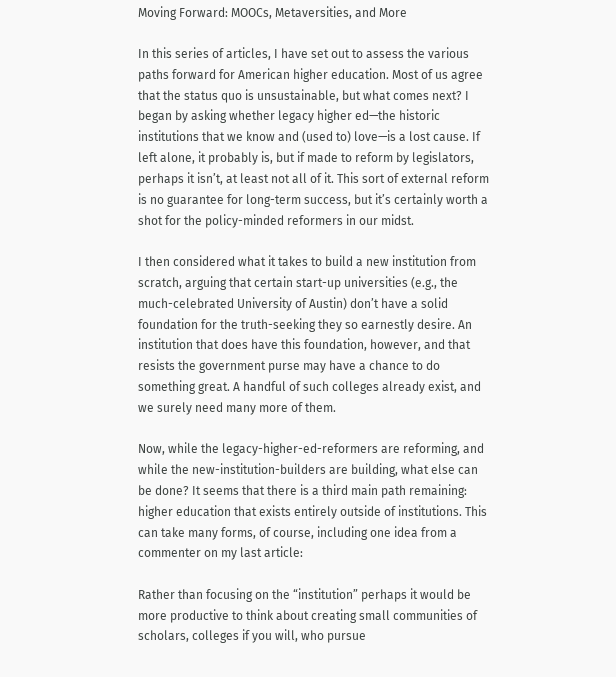Moving Forward: MOOCs, Metaversities, and More

In this series of articles, I have set out to assess the various paths forward for American higher education. Most of us agree that the status quo is unsustainable, but what comes next? I began by asking whether legacy higher ed—the historic institutions that we know and (used to) love—is a lost cause. If left alone, it probably is, but if made to reform by legislators, perhaps it isn’t, at least not all of it. This sort of external reform is no guarantee for long-term success, but it’s certainly worth a shot for the policy-minded reformers in our midst.

I then considered what it takes to build a new institution from scratch, arguing that certain start-up universities (e.g., the much-celebrated University of Austin) don’t have a solid foundation for the truth-seeking they so earnestly desire. An institution that does have this foundation, however, and that resists the government purse may have a chance to do something great. A handful of such colleges already exist, and we surely need many more of them.

Now, while the legacy-higher-ed-reformers are reforming, and while the new-institution-builders are building, what else can be done? It seems that there is a third main path remaining: higher education that exists entirely outside of institutions. This can take many forms, of course, including one idea from a commenter on my last article:

Rather than focusing on the “institution” perhaps it would be more productive to think about creating small communities of scholars, colleges if you will, who pursue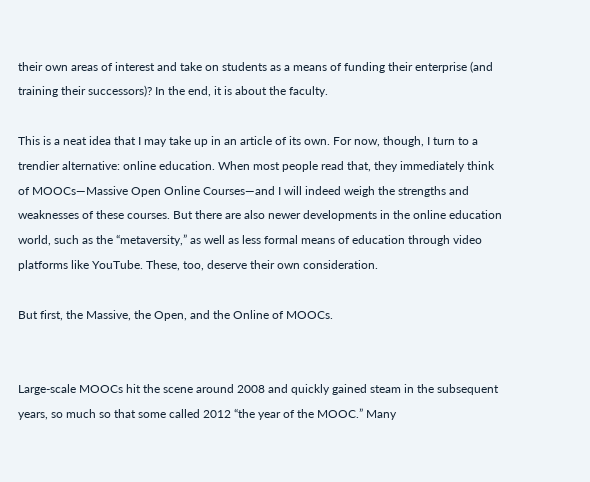their own areas of interest and take on students as a means of funding their enterprise (and training their successors)? In the end, it is about the faculty.

This is a neat idea that I may take up in an article of its own. For now, though, I turn to a trendier alternative: online education. When most people read that, they immediately think of MOOCs—Massive Open Online Courses—and I will indeed weigh the strengths and weaknesses of these courses. But there are also newer developments in the online education world, such as the “metaversity,” as well as less formal means of education through video platforms like YouTube. These, too, deserve their own consideration.

But first, the Massive, the Open, and the Online of MOOCs.


Large-scale MOOCs hit the scene around 2008 and quickly gained steam in the subsequent years, so much so that some called 2012 “the year of the MOOC.” Many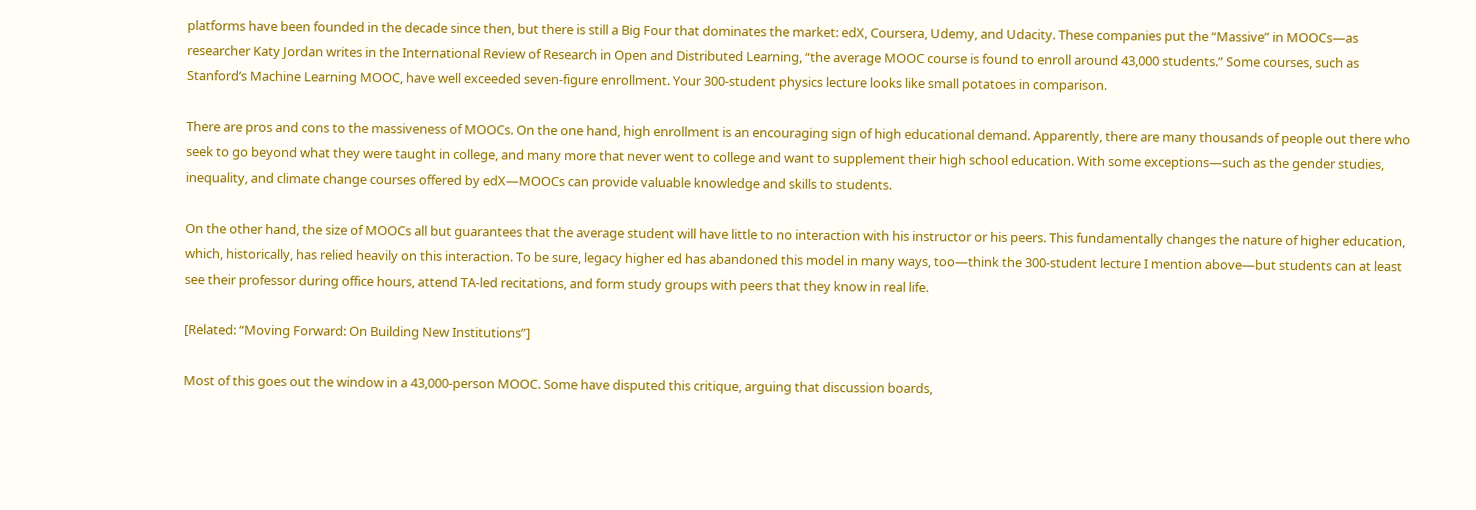platforms have been founded in the decade since then, but there is still a Big Four that dominates the market: edX, Coursera, Udemy, and Udacity. These companies put the “Massive” in MOOCs—as researcher Katy Jordan writes in the International Review of Research in Open and Distributed Learning, “the average MOOC course is found to enroll around 43,000 students.” Some courses, such as Stanford’s Machine Learning MOOC, have well exceeded seven-figure enrollment. Your 300-student physics lecture looks like small potatoes in comparison.

There are pros and cons to the massiveness of MOOCs. On the one hand, high enrollment is an encouraging sign of high educational demand. Apparently, there are many thousands of people out there who seek to go beyond what they were taught in college, and many more that never went to college and want to supplement their high school education. With some exceptions—such as the gender studies, inequality, and climate change courses offered by edX—MOOCs can provide valuable knowledge and skills to students.

On the other hand, the size of MOOCs all but guarantees that the average student will have little to no interaction with his instructor or his peers. This fundamentally changes the nature of higher education, which, historically, has relied heavily on this interaction. To be sure, legacy higher ed has abandoned this model in many ways, too—think the 300-student lecture I mention above—but students can at least see their professor during office hours, attend TA-led recitations, and form study groups with peers that they know in real life.

[Related: “Moving Forward: On Building New Institutions”]

Most of this goes out the window in a 43,000-person MOOC. Some have disputed this critique, arguing that discussion boards,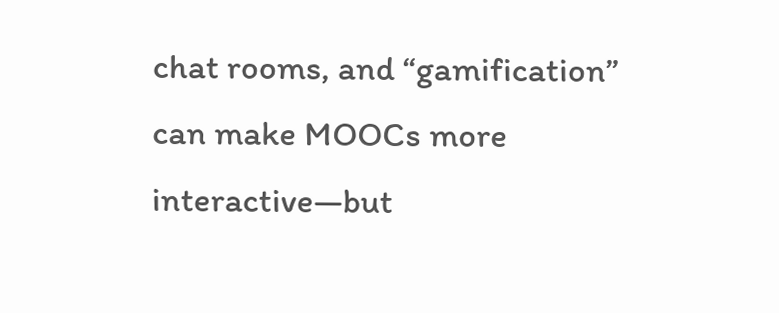chat rooms, and “gamification” can make MOOCs more interactive—but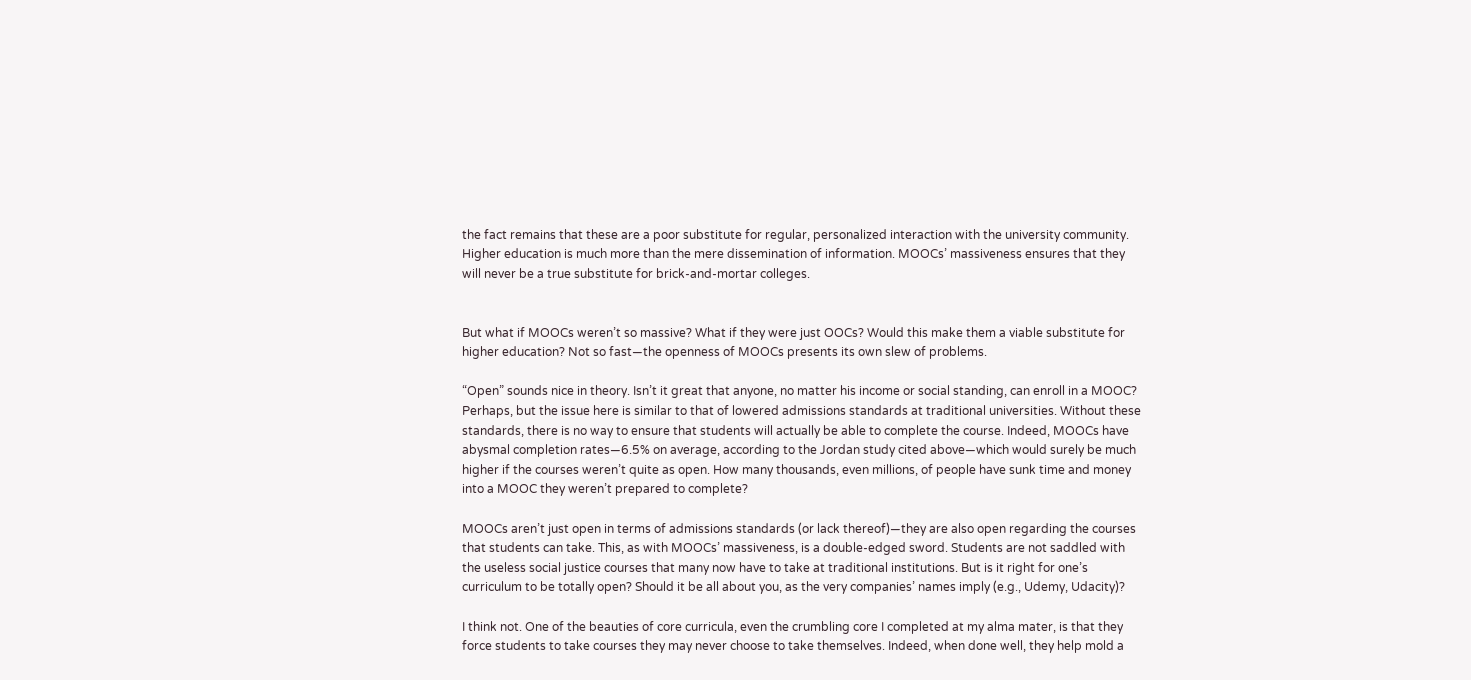the fact remains that these are a poor substitute for regular, personalized interaction with the university community. Higher education is much more than the mere dissemination of information. MOOCs’ massiveness ensures that they will never be a true substitute for brick-and-mortar colleges.


But what if MOOCs weren’t so massive? What if they were just OOCs? Would this make them a viable substitute for higher education? Not so fast—the openness of MOOCs presents its own slew of problems.

“Open” sounds nice in theory. Isn’t it great that anyone, no matter his income or social standing, can enroll in a MOOC? Perhaps, but the issue here is similar to that of lowered admissions standards at traditional universities. Without these standards, there is no way to ensure that students will actually be able to complete the course. Indeed, MOOCs have abysmal completion rates—6.5% on average, according to the Jordan study cited above—which would surely be much higher if the courses weren’t quite as open. How many thousands, even millions, of people have sunk time and money into a MOOC they weren’t prepared to complete?

MOOCs aren’t just open in terms of admissions standards (or lack thereof)—they are also open regarding the courses that students can take. This, as with MOOCs’ massiveness, is a double-edged sword. Students are not saddled with the useless social justice courses that many now have to take at traditional institutions. But is it right for one’s curriculum to be totally open? Should it be all about you, as the very companies’ names imply (e.g., Udemy, Udacity)?

I think not. One of the beauties of core curricula, even the crumbling core I completed at my alma mater, is that they force students to take courses they may never choose to take themselves. Indeed, when done well, they help mold a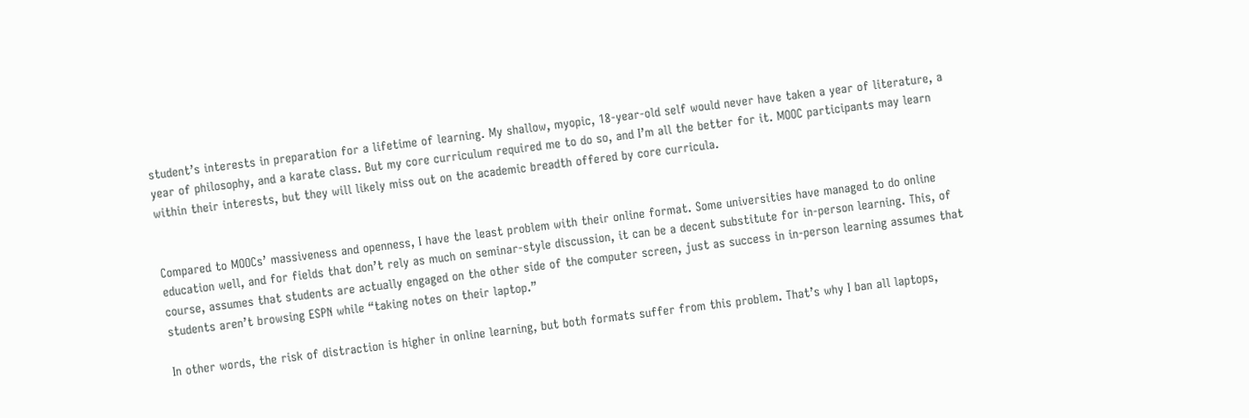student’s interests in preparation for a lifetime of learning. My shallow, myopic, 18-year-old self would never have taken a year of literature, a year of philosophy, and a karate class. But my core curriculum required me to do so, and I’m all the better for it. MOOC participants may learn within their interests, but they will likely miss out on the academic breadth offered by core curricula.


Compared to MOOCs’ massiveness and openness, I have the least problem with their online format. Some universities have managed to do online education well, and for fields that don’t rely as much on seminar-style discussion, it can be a decent substitute for in-person learning. This, of course, assumes that students are actually engaged on the other side of the computer screen, just as success in in-person learning assumes that students aren’t browsing ESPN while “taking notes on their laptop.”

In other words, the risk of distraction is higher in online learning, but both formats suffer from this problem. That’s why I ban all laptops,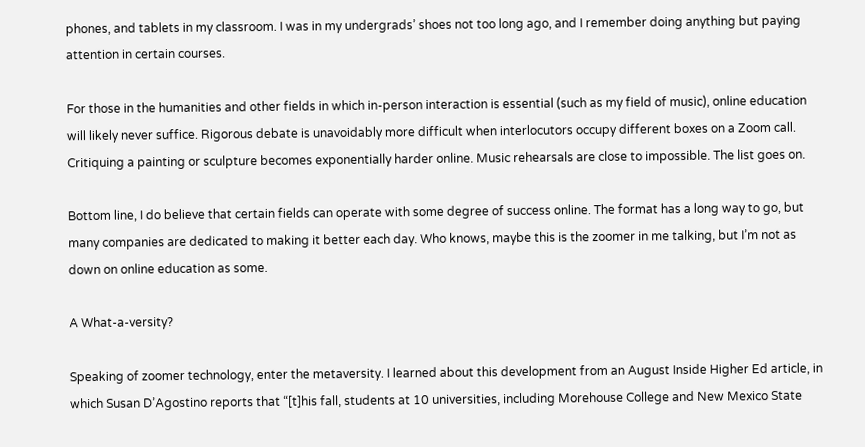phones, and tablets in my classroom. I was in my undergrads’ shoes not too long ago, and I remember doing anything but paying attention in certain courses.

For those in the humanities and other fields in which in-person interaction is essential (such as my field of music), online education will likely never suffice. Rigorous debate is unavoidably more difficult when interlocutors occupy different boxes on a Zoom call. Critiquing a painting or sculpture becomes exponentially harder online. Music rehearsals are close to impossible. The list goes on.

Bottom line, I do believe that certain fields can operate with some degree of success online. The format has a long way to go, but many companies are dedicated to making it better each day. Who knows, maybe this is the zoomer in me talking, but I’m not as down on online education as some.

A What-a-versity?

Speaking of zoomer technology, enter the metaversity. I learned about this development from an August Inside Higher Ed article, in which Susan D’Agostino reports that “[t]his fall, students at 10 universities, including Morehouse College and New Mexico State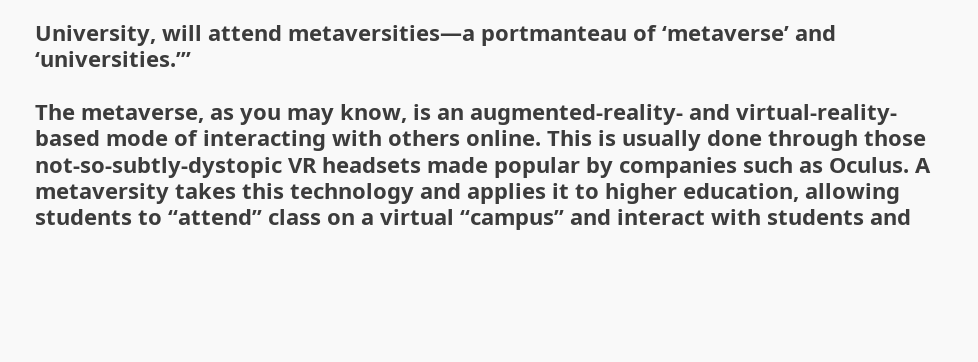University, will attend metaversities—a portmanteau of ‘metaverse’ and ‘universities.’”

The metaverse, as you may know, is an augmented-reality- and virtual-reality-based mode of interacting with others online. This is usually done through those not-so-subtly-dystopic VR headsets made popular by companies such as Oculus. A metaversity takes this technology and applies it to higher education, allowing students to “attend” class on a virtual “campus” and interact with students and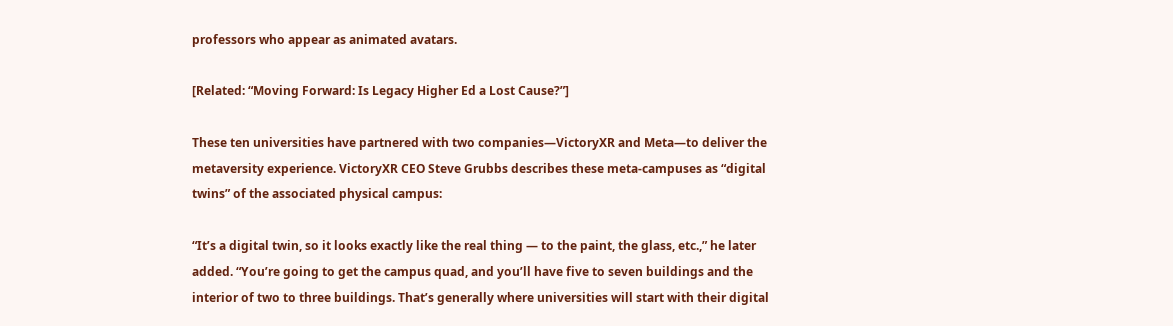professors who appear as animated avatars.

[Related: “Moving Forward: Is Legacy Higher Ed a Lost Cause?”]

These ten universities have partnered with two companies—VictoryXR and Meta—to deliver the metaversity experience. VictoryXR CEO Steve Grubbs describes these meta-campuses as “digital twins” of the associated physical campus:

“It’s a digital twin, so it looks exactly like the real thing — to the paint, the glass, etc.,” he later added. “You’re going to get the campus quad, and you’ll have five to seven buildings and the interior of two to three buildings. That’s generally where universities will start with their digital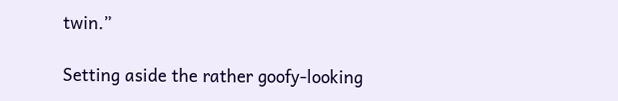twin.”

Setting aside the rather goofy-looking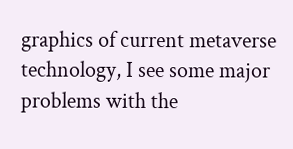graphics of current metaverse technology, I see some major problems with the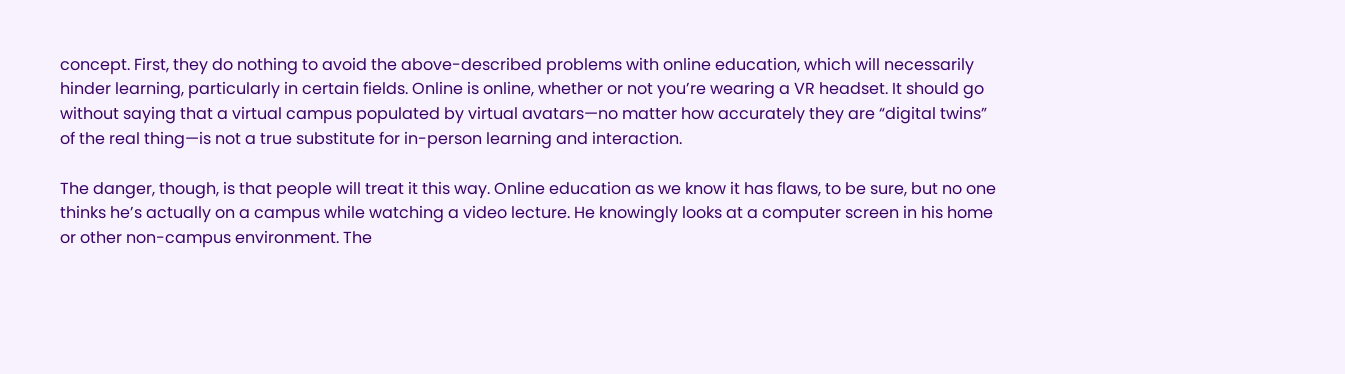concept. First, they do nothing to avoid the above-described problems with online education, which will necessarily hinder learning, particularly in certain fields. Online is online, whether or not you’re wearing a VR headset. It should go without saying that a virtual campus populated by virtual avatars—no matter how accurately they are “digital twins” of the real thing—is not a true substitute for in-person learning and interaction.

The danger, though, is that people will treat it this way. Online education as we know it has flaws, to be sure, but no one thinks he’s actually on a campus while watching a video lecture. He knowingly looks at a computer screen in his home or other non-campus environment. The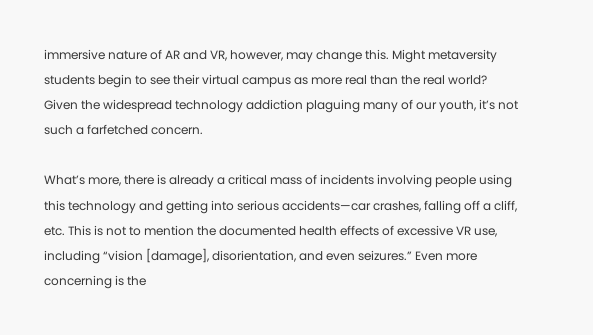immersive nature of AR and VR, however, may change this. Might metaversity students begin to see their virtual campus as more real than the real world? Given the widespread technology addiction plaguing many of our youth, it’s not such a farfetched concern.

What’s more, there is already a critical mass of incidents involving people using this technology and getting into serious accidents—car crashes, falling off a cliff, etc. This is not to mention the documented health effects of excessive VR use, including “vision [damage], disorientation, and even seizures.” Even more concerning is the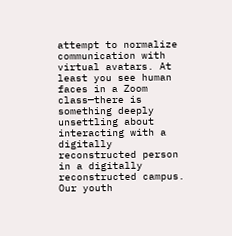attempt to normalize communication with virtual avatars. At least you see human faces in a Zoom class—there is something deeply unsettling about interacting with a digitally reconstructed person in a digitally reconstructed campus. Our youth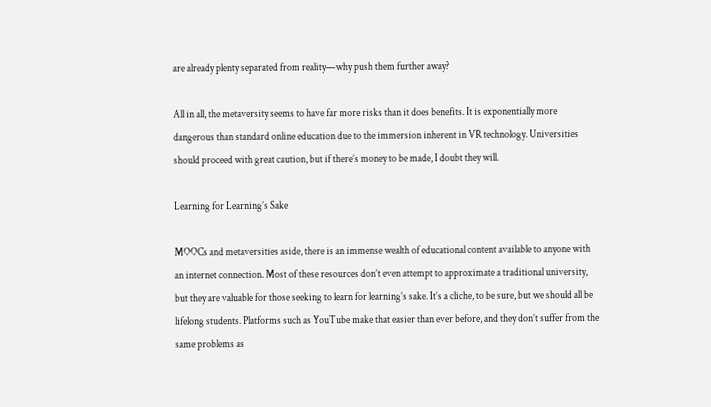are already plenty separated from reality—why push them further away?

All in all, the metaversity seems to have far more risks than it does benefits. It is exponentially more dangerous than standard online education due to the immersion inherent in VR technology. Universities should proceed with great caution, but if there’s money to be made, I doubt they will.

Learning for Learning’s Sake

MOOCs and metaversities aside, there is an immense wealth of educational content available to anyone with an internet connection. Most of these resources don’t even attempt to approximate a traditional university, but they are valuable for those seeking to learn for learning’s sake. It’s a cliche, to be sure, but we should all be lifelong students. Platforms such as YouTube make that easier than ever before, and they don’t suffer from the same problems as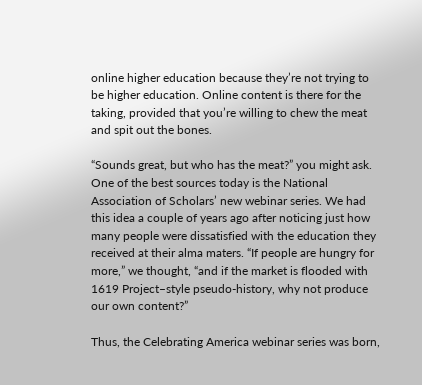online higher education because they’re not trying to be higher education. Online content is there for the taking, provided that you’re willing to chew the meat and spit out the bones.

“Sounds great, but who has the meat?” you might ask. One of the best sources today is the National Association of Scholars’ new webinar series. We had this idea a couple of years ago after noticing just how many people were dissatisfied with the education they received at their alma maters. “If people are hungry for more,” we thought, “and if the market is flooded with 1619 Project–style pseudo-history, why not produce our own content?”

Thus, the Celebrating America webinar series was born,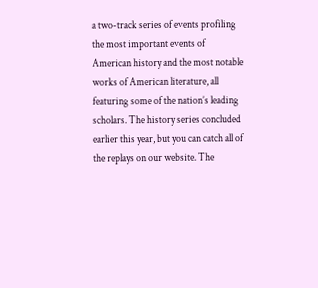a two-track series of events profiling the most important events of American history and the most notable works of American literature, all featuring some of the nation’s leading scholars. The history series concluded earlier this year, but you can catch all of the replays on our website. The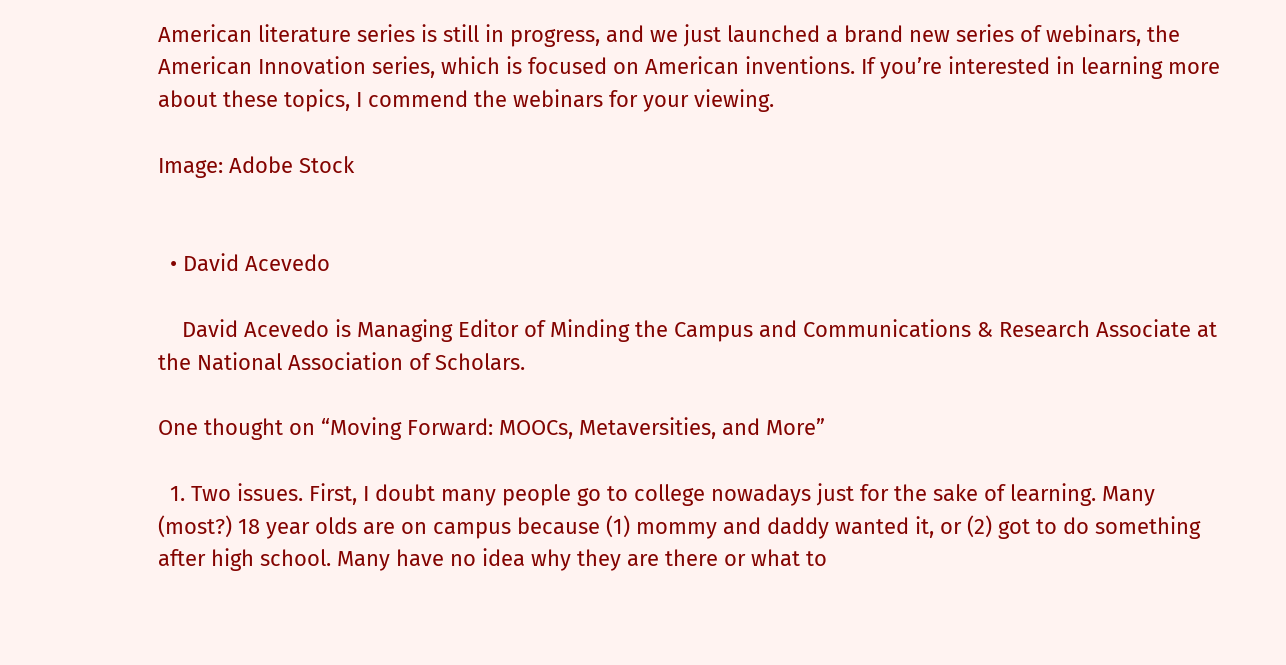American literature series is still in progress, and we just launched a brand new series of webinars, the American Innovation series, which is focused on American inventions. If you’re interested in learning more about these topics, I commend the webinars for your viewing.

Image: Adobe Stock


  • David Acevedo

    David Acevedo is Managing Editor of Minding the Campus and Communications & Research Associate at the National Association of Scholars.

One thought on “Moving Forward: MOOCs, Metaversities, and More”

  1. Two issues. First, I doubt many people go to college nowadays just for the sake of learning. Many (most?) 18 year olds are on campus because (1) mommy and daddy wanted it, or (2) got to do something after high school. Many have no idea why they are there or what to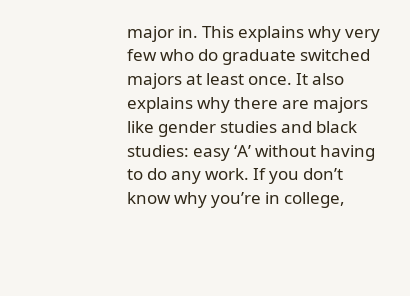major in. This explains why very few who do graduate switched majors at least once. It also explains why there are majors like gender studies and black studies: easy ‘A’ without having to do any work. If you don’t know why you’re in college,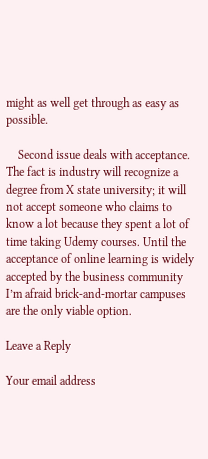might as well get through as easy as possible.

    Second issue deals with acceptance. The fact is industry will recognize a degree from X state university; it will not accept someone who claims to know a lot because they spent a lot of time taking Udemy courses. Until the acceptance of online learning is widely accepted by the business community I’m afraid brick-and-mortar campuses are the only viable option.

Leave a Reply

Your email address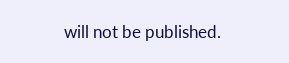will not be published.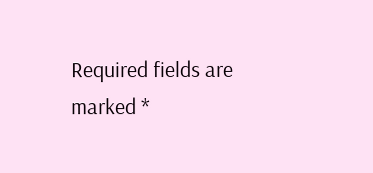Required fields are marked *